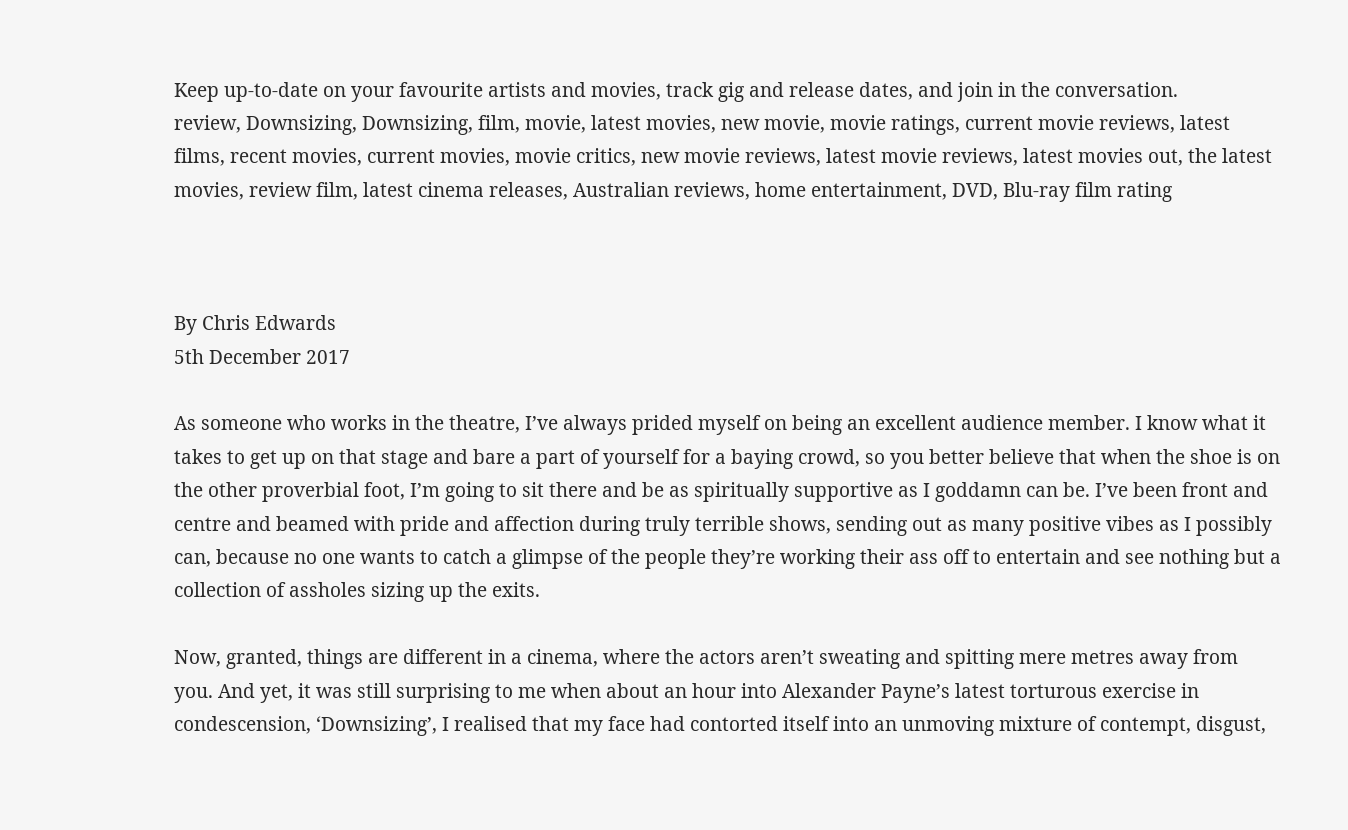Keep up-to-date on your favourite artists and movies, track gig and release dates, and join in the conversation.
review, Downsizing, Downsizing, film, movie, latest movies, new movie, movie ratings, current movie reviews, latest films, recent movies, current movies, movie critics, new movie reviews, latest movie reviews, latest movies out, the latest movies, review film, latest cinema releases, Australian reviews, home entertainment, DVD, Blu-ray film rating



By Chris Edwards
5th December 2017

As someone who works in the theatre, I’ve always prided myself on being an excellent audience member. I know what it takes to get up on that stage and bare a part of yourself for a baying crowd, so you better believe that when the shoe is on the other proverbial foot, I’m going to sit there and be as spiritually supportive as I goddamn can be. I’ve been front and centre and beamed with pride and affection during truly terrible shows, sending out as many positive vibes as I possibly can, because no one wants to catch a glimpse of the people they’re working their ass off to entertain and see nothing but a collection of assholes sizing up the exits.

Now, granted, things are different in a cinema, where the actors aren’t sweating and spitting mere metres away from you. And yet, it was still surprising to me when about an hour into Alexander Payne’s latest torturous exercise in condescension, ‘Downsizing’, I realised that my face had contorted itself into an unmoving mixture of contempt, disgust,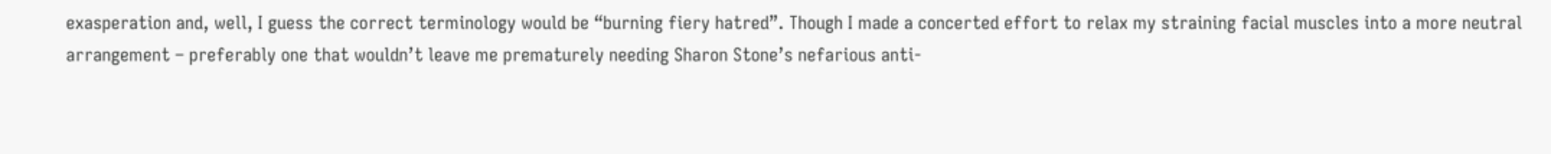exasperation and, well, I guess the correct terminology would be “burning fiery hatred”. Though I made a concerted effort to relax my straining facial muscles into a more neutral arrangement – preferably one that wouldn’t leave me prematurely needing Sharon Stone’s nefarious anti-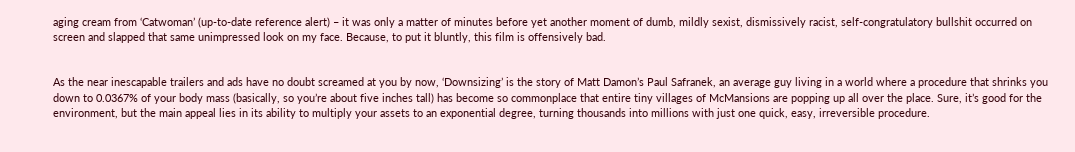aging cream from ‘Catwoman’ (up-to-date reference alert) – it was only a matter of minutes before yet another moment of dumb, mildly sexist, dismissively racist, self-congratulatory bullshit occurred on screen and slapped that same unimpressed look on my face. Because, to put it bluntly, this film is offensively bad.


As the near inescapable trailers and ads have no doubt screamed at you by now, ‘Downsizing’ is the story of Matt Damon’s Paul Safranek, an average guy living in a world where a procedure that shrinks you down to 0.0367% of your body mass (basically, so you’re about five inches tall) has become so commonplace that entire tiny villages of McMansions are popping up all over the place. Sure, it’s good for the environment, but the main appeal lies in its ability to multiply your assets to an exponential degree, turning thousands into millions with just one quick, easy, irreversible procedure.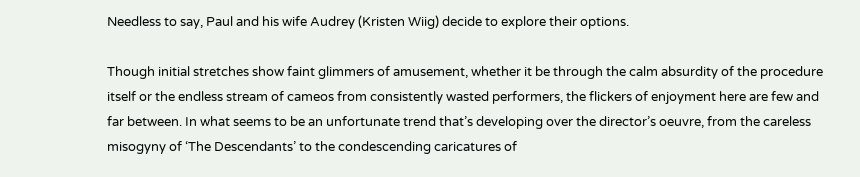Needless to say, Paul and his wife Audrey (Kristen Wiig) decide to explore their options.

Though initial stretches show faint glimmers of amusement, whether it be through the calm absurdity of the procedure itself or the endless stream of cameos from consistently wasted performers, the flickers of enjoyment here are few and far between. In what seems to be an unfortunate trend that’s developing over the director’s oeuvre, from the careless misogyny of ‘The Descendants’ to the condescending caricatures of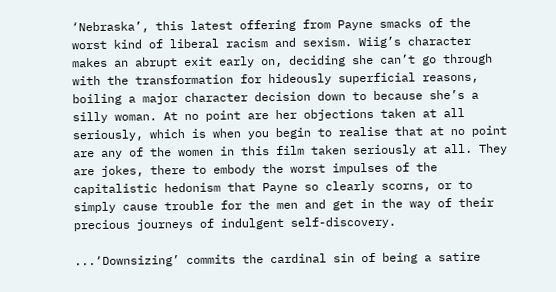‘Nebraska’, this latest offering from Payne smacks of the worst kind of liberal racism and sexism. Wiig’s character makes an abrupt exit early on, deciding she can’t go through with the transformation for hideously superficial reasons, boiling a major character decision down to because she’s a silly woman. At no point are her objections taken at all seriously, which is when you begin to realise that at no point are any of the women in this film taken seriously at all. They are jokes, there to embody the worst impulses of the capitalistic hedonism that Payne so clearly scorns, or to simply cause trouble for the men and get in the way of their precious journeys of indulgent self-discovery.

...‘Downsizing’ commits the cardinal sin of being a satire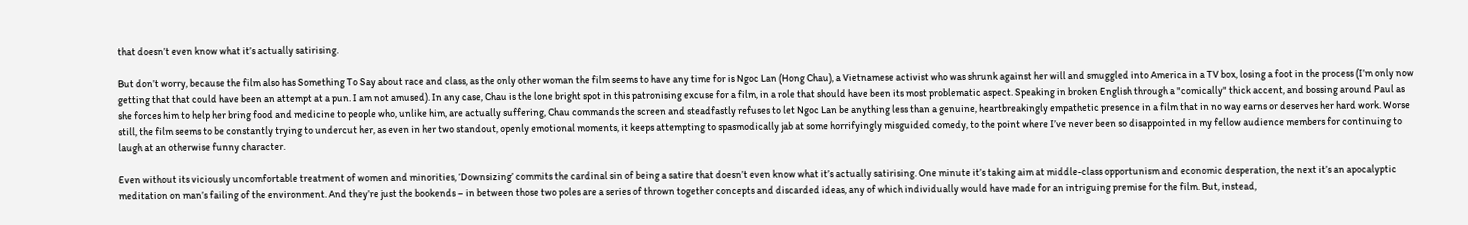that doesn’t even know what it’s actually satirising.

But don’t worry, because the film also has Something To Say about race and class, as the only other woman the film seems to have any time for is Ngoc Lan (Hong Chau), a Vietnamese activist who was shrunk against her will and smuggled into America in a TV box, losing a foot in the process (I’m only now getting that that could have been an attempt at a pun. I am not amused). In any case, Chau is the lone bright spot in this patronising excuse for a film, in a role that should have been its most problematic aspect. Speaking in broken English through a "comically" thick accent, and bossing around Paul as she forces him to help her bring food and medicine to people who, unlike him, are actually suffering, Chau commands the screen and steadfastly refuses to let Ngoc Lan be anything less than a genuine, heartbreakingly empathetic presence in a film that in no way earns or deserves her hard work. Worse still, the film seems to be constantly trying to undercut her, as even in her two standout, openly emotional moments, it keeps attempting to spasmodically jab at some horrifyingly misguided comedy, to the point where I’ve never been so disappointed in my fellow audience members for continuing to laugh at an otherwise funny character.

Even without its viciously uncomfortable treatment of women and minorities, ‘Downsizing’ commits the cardinal sin of being a satire that doesn’t even know what it’s actually satirising. One minute it’s taking aim at middle-class opportunism and economic desperation, the next it’s an apocalyptic meditation on man’s failing of the environment. And they’re just the bookends – in between those two poles are a series of thrown together concepts and discarded ideas, any of which individually would have made for an intriguing premise for the film. But, instead,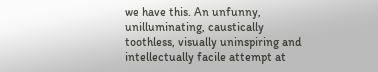we have this. An unfunny, unilluminating, caustically toothless, visually uninspiring and intellectually facile attempt at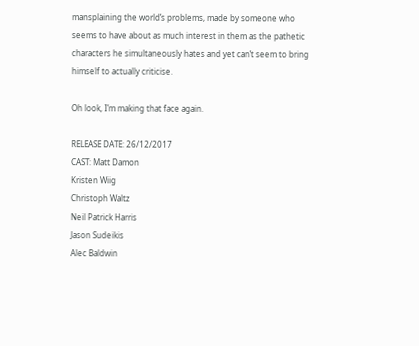mansplaining the world’s problems, made by someone who seems to have about as much interest in them as the pathetic characters he simultaneously hates and yet can’t seem to bring himself to actually criticise.

Oh look, I’m making that face again.

RELEASE DATE: 26/12/2017
CAST: Matt Damon
Kristen Wiig
Christoph Waltz
Neil Patrick Harris
Jason Sudeikis
Alec Baldwin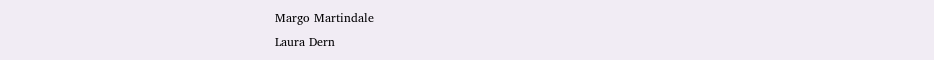Margo Martindale
Laura Dern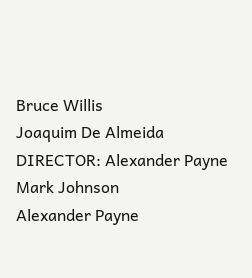Bruce Willis
Joaquim De Almeida
DIRECTOR: Alexander Payne
Mark Johnson
Alexander Payne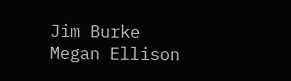Jim Burke
Megan Ellison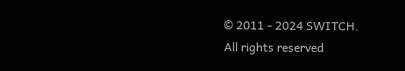© 2011 - 2024 SWITCH.
All rights reserved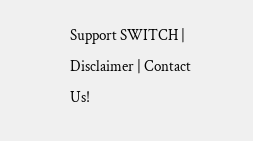Support SWITCH | Disclaimer | Contact Us!